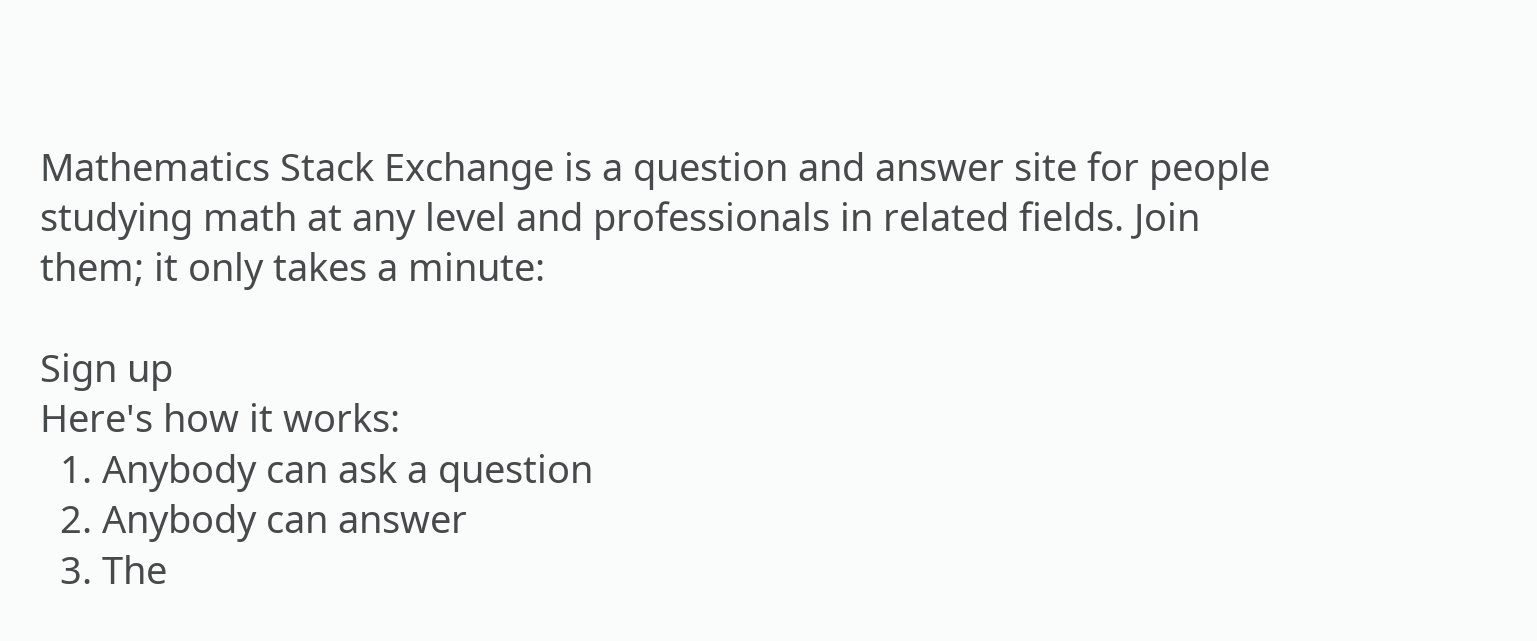Mathematics Stack Exchange is a question and answer site for people studying math at any level and professionals in related fields. Join them; it only takes a minute:

Sign up
Here's how it works:
  1. Anybody can ask a question
  2. Anybody can answer
  3. The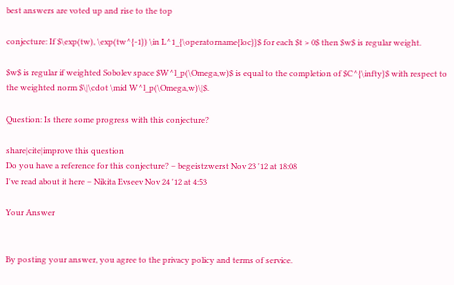best answers are voted up and rise to the top

conjecture: If $\exp(tw), \exp(tw^{-1}) \in L^1_{\operatorname{loc}}$ for each $t > 0$ then $w$ is regular weight.

$w$ is regular if weighted Sobolev space $W^l_p(\Omega,w)$ is equal to the completion of $C^{\infty}$ with respect to the weighted norm $\|\cdot \mid W^l_p(\Omega,w)\|$.

Question: Is there some progress with this conjecture?

share|cite|improve this question
Do you have a reference for this conjecture? – begeistzwerst Nov 23 '12 at 18:08
I've read about it here – Nikita Evseev Nov 24 '12 at 4:53

Your Answer


By posting your answer, you agree to the privacy policy and terms of service.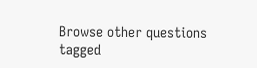Browse other questions tagged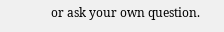or ask your own question.